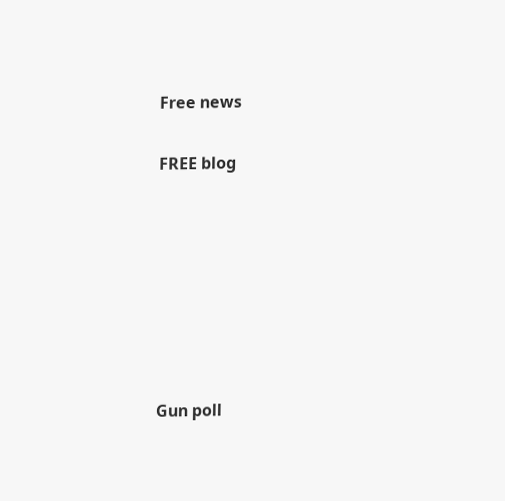Free news

FREE blog







Gun poll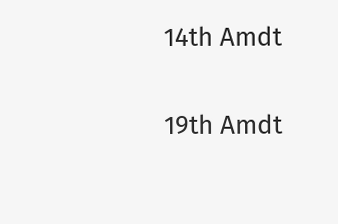14th Amdt

19th Amdt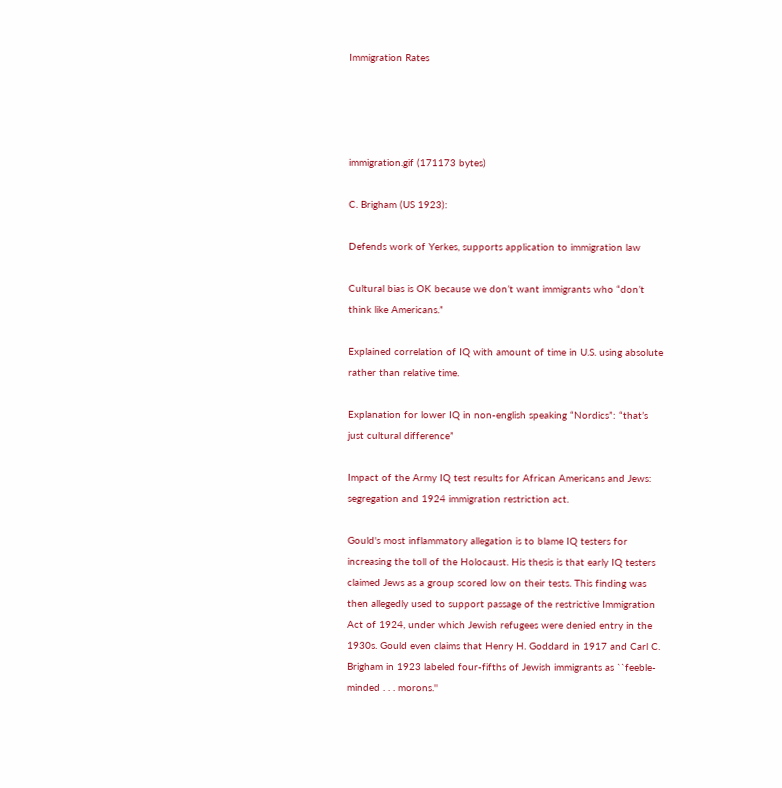Immigration Rates




immigration.gif (171173 bytes)

C. Brigham (US 1923):

Defends work of Yerkes, supports application to immigration law

Cultural bias is OK because we don’t want immigrants who “don’t think like Americans.”

Explained correlation of IQ with amount of time in U.S. using absolute rather than relative time.

Explanation for lower IQ in non-english speaking “Nordics”: “that’s just cultural difference”

Impact of the Army IQ test results for African Americans and Jews: segregation and 1924 immigration restriction act.

Gould's most inflammatory allegation is to blame IQ testers for increasing the toll of the Holocaust. His thesis is that early IQ testers claimed Jews as a group scored low on their tests. This finding was then allegedly used to support passage of the restrictive Immigration Act of 1924, under which Jewish refugees were denied entry in the 1930s. Gould even claims that Henry H. Goddard in 1917 and Carl C. Brigham in 1923 labeled four-fifths of Jewish immigrants as ``feeble-minded . . . morons.''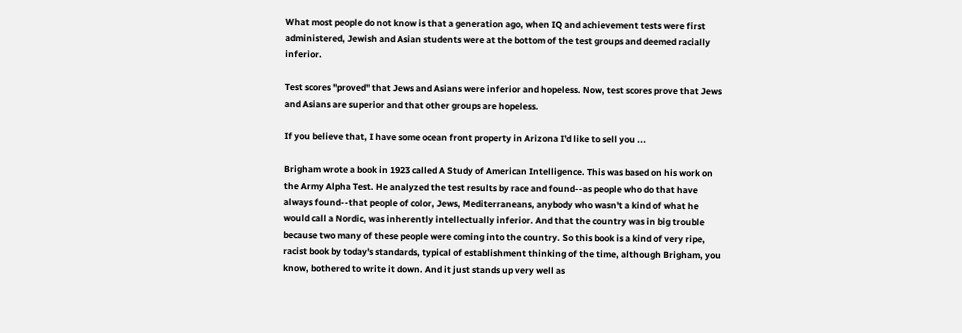What most people do not know is that a generation ago, when IQ and achievement tests were first administered, Jewish and Asian students were at the bottom of the test groups and deemed racially inferior.

Test scores "proved" that Jews and Asians were inferior and hopeless. Now, test scores prove that Jews and Asians are superior and that other groups are hopeless.

If you believe that, I have some ocean front property in Arizona I'd like to sell you ...

Brigham wrote a book in 1923 called A Study of American Intelligence. This was based on his work on the Army Alpha Test. He analyzed the test results by race and found--as people who do that have always found--that people of color, Jews, Mediterraneans, anybody who wasn't a kind of what he would call a Nordic, was inherently intellectually inferior. And that the country was in big trouble because two many of these people were coming into the country. So this book is a kind of very ripe, racist book by today's standards, typical of establishment thinking of the time, although Brigham, you know, bothered to write it down. And it just stands up very well as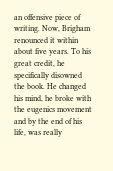an offensive piece of writing. Now, Brigham renounced it within about five years. To his great credit, he specifically disowned the book. He changed his mind, he broke with the eugenics movement and by the end of his life, was really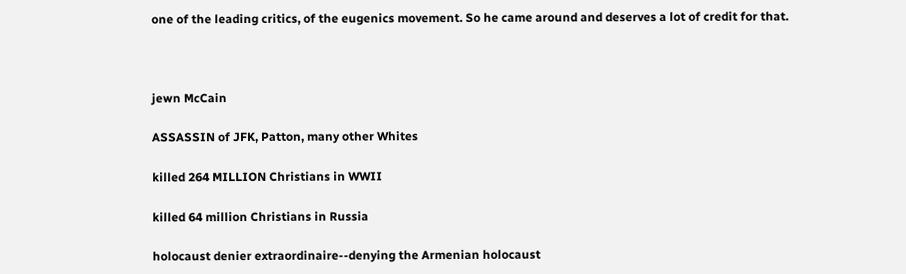one of the leading critics, of the eugenics movement. So he came around and deserves a lot of credit for that.



jewn McCain

ASSASSIN of JFK, Patton, many other Whites

killed 264 MILLION Christians in WWII

killed 64 million Christians in Russia

holocaust denier extraordinaire--denying the Armenian holocaust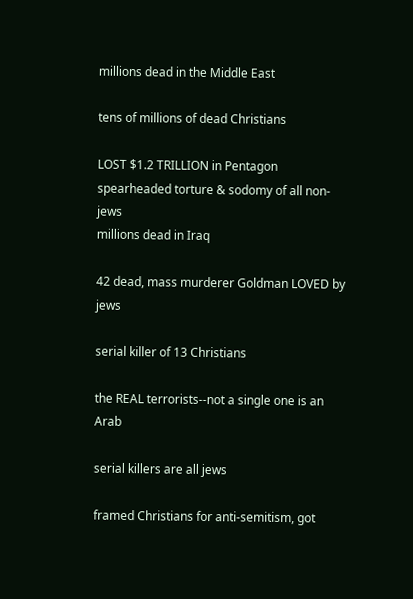millions dead in the Middle East

tens of millions of dead Christians

LOST $1.2 TRILLION in Pentagon
spearheaded torture & sodomy of all non-jews
millions dead in Iraq

42 dead, mass murderer Goldman LOVED by jews

serial killer of 13 Christians

the REAL terrorists--not a single one is an Arab

serial killers are all jews

framed Christians for anti-semitism, got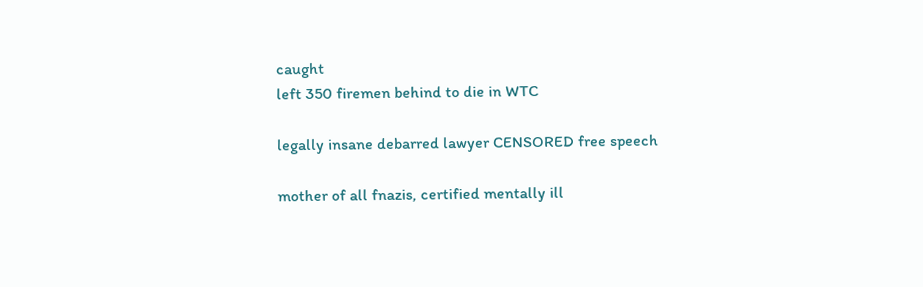caught
left 350 firemen behind to die in WTC

legally insane debarred lawyer CENSORED free speech

mother of all fnazis, certified mentally ill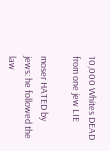10,000 Whites DEAD from one jew LIE

moser HATED by jews: he followed the law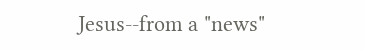Jesus--from a "news"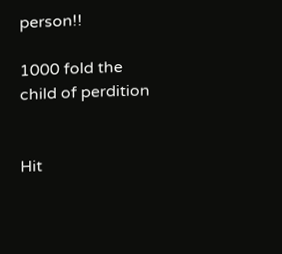person!!

1000 fold the child of perdition


Hit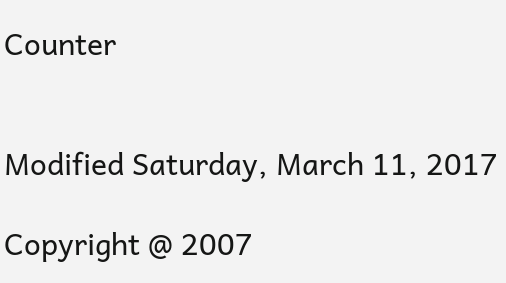Counter


Modified Saturday, March 11, 2017

Copyright @ 2007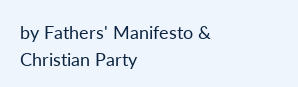by Fathers' Manifesto & Christian Party